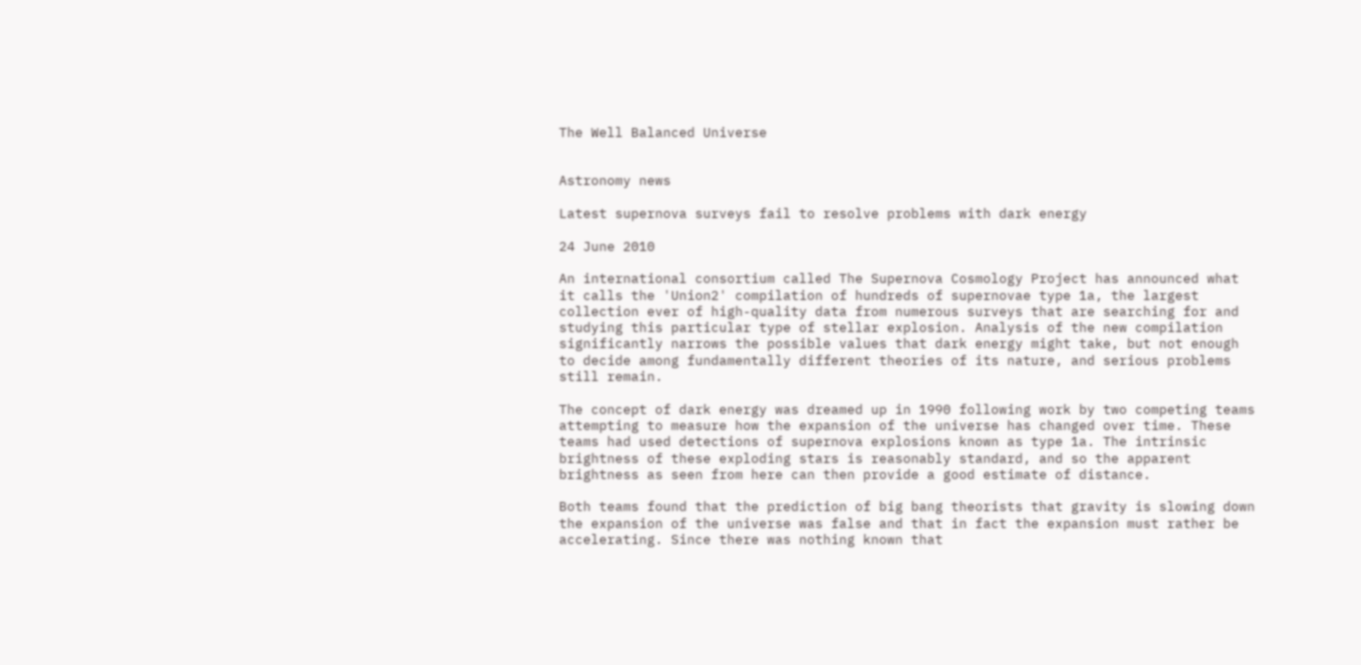The Well Balanced Universe


Astronomy news

Latest supernova surveys fail to resolve problems with dark energy

24 June 2010

An international consortium called The Supernova Cosmology Project has announced what it calls the 'Union2' compilation of hundreds of supernovae type 1a, the largest collection ever of high-quality data from numerous surveys that are searching for and studying this particular type of stellar explosion. Analysis of the new compilation significantly narrows the possible values that dark energy might take, but not enough to decide among fundamentally different theories of its nature, and serious problems still remain.

The concept of dark energy was dreamed up in 1990 following work by two competing teams attempting to measure how the expansion of the universe has changed over time. These teams had used detections of supernova explosions known as type 1a. The intrinsic brightness of these exploding stars is reasonably standard, and so the apparent brightness as seen from here can then provide a good estimate of distance.

Both teams found that the prediction of big bang theorists that gravity is slowing down the expansion of the universe was false and that in fact the expansion must rather be accelerating. Since there was nothing known that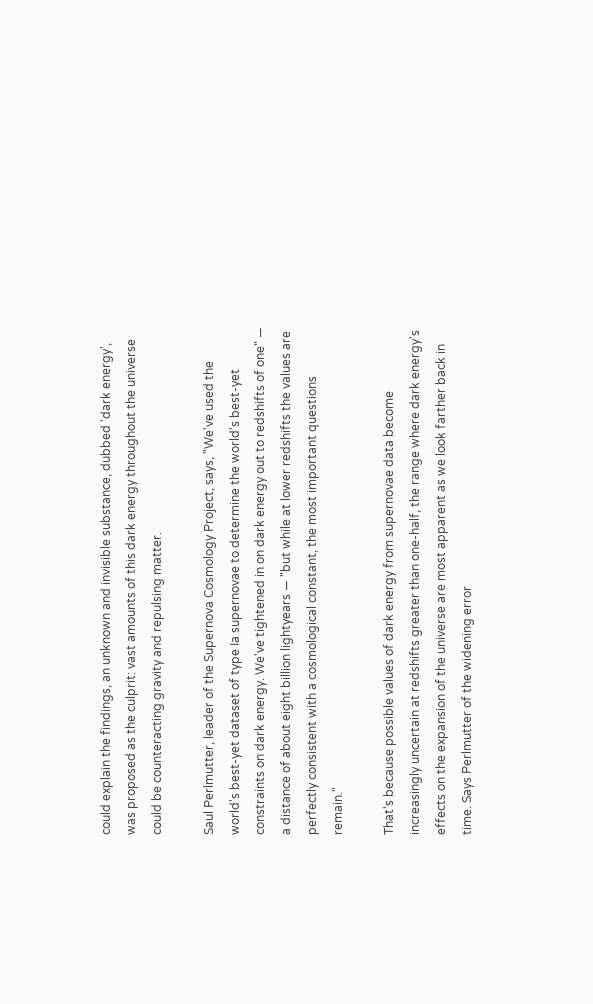could explain the findings, an unknown and invisible substance, dubbed 'dark energy', was proposed as the culprit: vast amounts of this dark energy throughout the universe could be counteracting gravity and repulsing matter.

Saul Perlmutter, leader of the Supernova Cosmology Project, says, "We've used the world's best-yet dataset of type Ia supernovae to determine the world's best-yet constraints on dark energy. We've tightened in on dark energy out to redshifts of one" — a distance of about eight billion lightyears — "but while at lower redshifts the values are perfectly consistent with a cosmological constant, the most important questions remain."

That's because possible values of dark energy from supernovae data become increasingly uncertain at redshifts greater than one-half, the range where dark energy's effects on the expansion of the universe are most apparent as we look farther back in time. Says Perlmutter of the widening error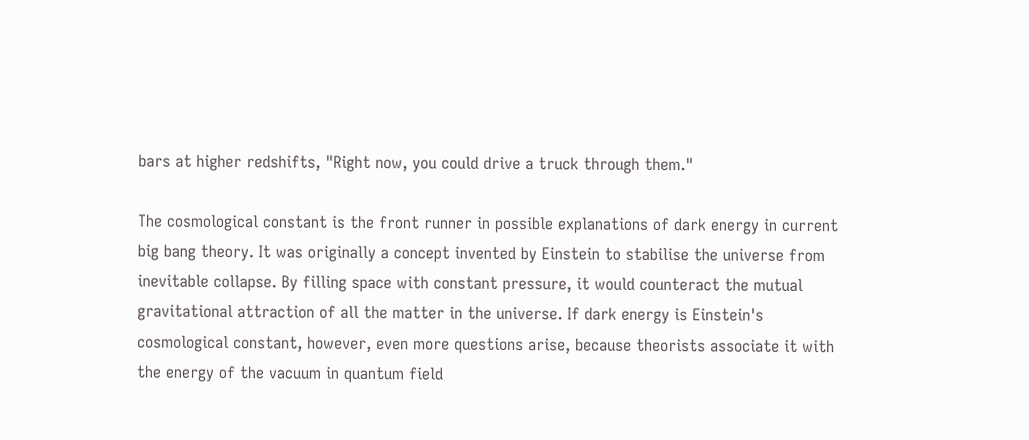bars at higher redshifts, "Right now, you could drive a truck through them."

The cosmological constant is the front runner in possible explanations of dark energy in current big bang theory. It was originally a concept invented by Einstein to stabilise the universe from inevitable collapse. By filling space with constant pressure, it would counteract the mutual gravitational attraction of all the matter in the universe. If dark energy is Einstein's cosmological constant, however, even more questions arise, because theorists associate it with the energy of the vacuum in quantum field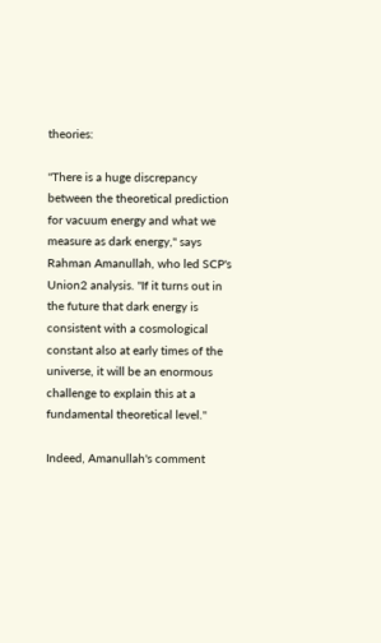theories:

"There is a huge discrepancy between the theoretical prediction for vacuum energy and what we measure as dark energy," says Rahman Amanullah, who led SCP's Union2 analysis. "If it turns out in the future that dark energy is consistent with a cosmological constant also at early times of the universe, it will be an enormous challenge to explain this at a fundamental theoretical level."

Indeed, Amanullah's comment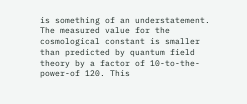is something of an understatement. The measured value for the cosmological constant is smaller than predicted by quantum field theory by a factor of 10-to-the-power-of 120. This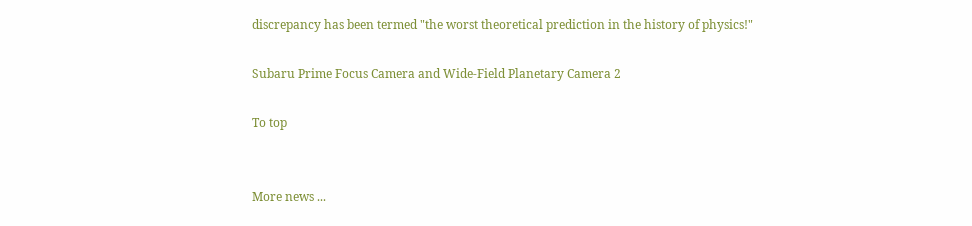discrepancy has been termed "the worst theoretical prediction in the history of physics!"

Subaru Prime Focus Camera and Wide-Field Planetary Camera 2

To top


More news ...